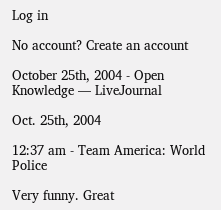Log in

No account? Create an account

October 25th, 2004 - Open Knowledge — LiveJournal

Oct. 25th, 2004

12:37 am - Team America: World Police

Very funny. Great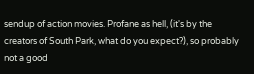sendup of action movies. Profane as hell, (it's by the creators of South Park, what do you expect?), so probably not a good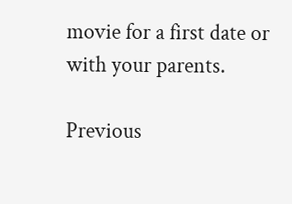movie for a first date or with your parents.

Previous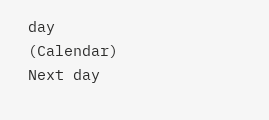day (Calendar) Next day